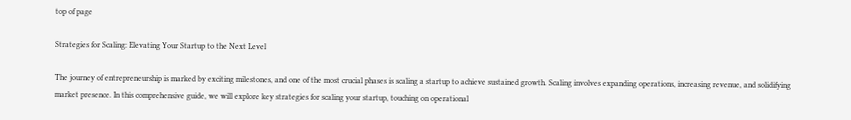top of page

Strategies for Scaling: Elevating Your Startup to the Next Level

The journey of entrepreneurship is marked by exciting milestones, and one of the most crucial phases is scaling a startup to achieve sustained growth. Scaling involves expanding operations, increasing revenue, and solidifying market presence. In this comprehensive guide, we will explore key strategies for scaling your startup, touching on operational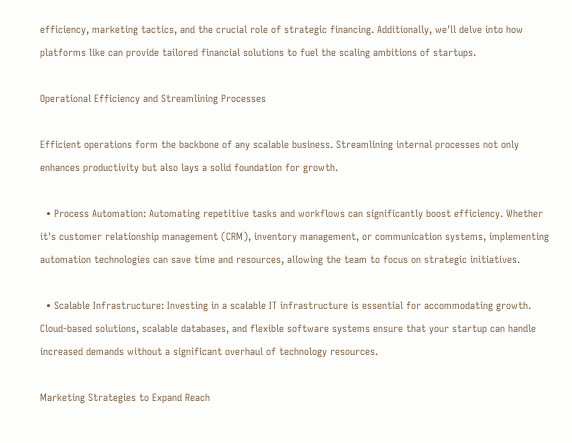efficiency, marketing tactics, and the crucial role of strategic financing. Additionally, we'll delve into how platforms like can provide tailored financial solutions to fuel the scaling ambitions of startups.

Operational Efficiency and Streamlining Processes

Efficient operations form the backbone of any scalable business. Streamlining internal processes not only enhances productivity but also lays a solid foundation for growth.

  • Process Automation: Automating repetitive tasks and workflows can significantly boost efficiency. Whether it's customer relationship management (CRM), inventory management, or communication systems, implementing automation technologies can save time and resources, allowing the team to focus on strategic initiatives.

  • Scalable Infrastructure: Investing in a scalable IT infrastructure is essential for accommodating growth. Cloud-based solutions, scalable databases, and flexible software systems ensure that your startup can handle increased demands without a significant overhaul of technology resources.

Marketing Strategies to Expand Reach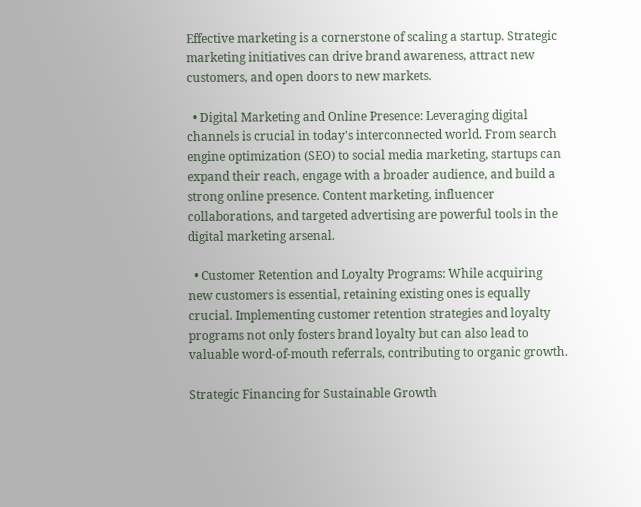Effective marketing is a cornerstone of scaling a startup. Strategic marketing initiatives can drive brand awareness, attract new customers, and open doors to new markets.

  • Digital Marketing and Online Presence: Leveraging digital channels is crucial in today's interconnected world. From search engine optimization (SEO) to social media marketing, startups can expand their reach, engage with a broader audience, and build a strong online presence. Content marketing, influencer collaborations, and targeted advertising are powerful tools in the digital marketing arsenal.

  • Customer Retention and Loyalty Programs: While acquiring new customers is essential, retaining existing ones is equally crucial. Implementing customer retention strategies and loyalty programs not only fosters brand loyalty but can also lead to valuable word-of-mouth referrals, contributing to organic growth.

Strategic Financing for Sustainable Growth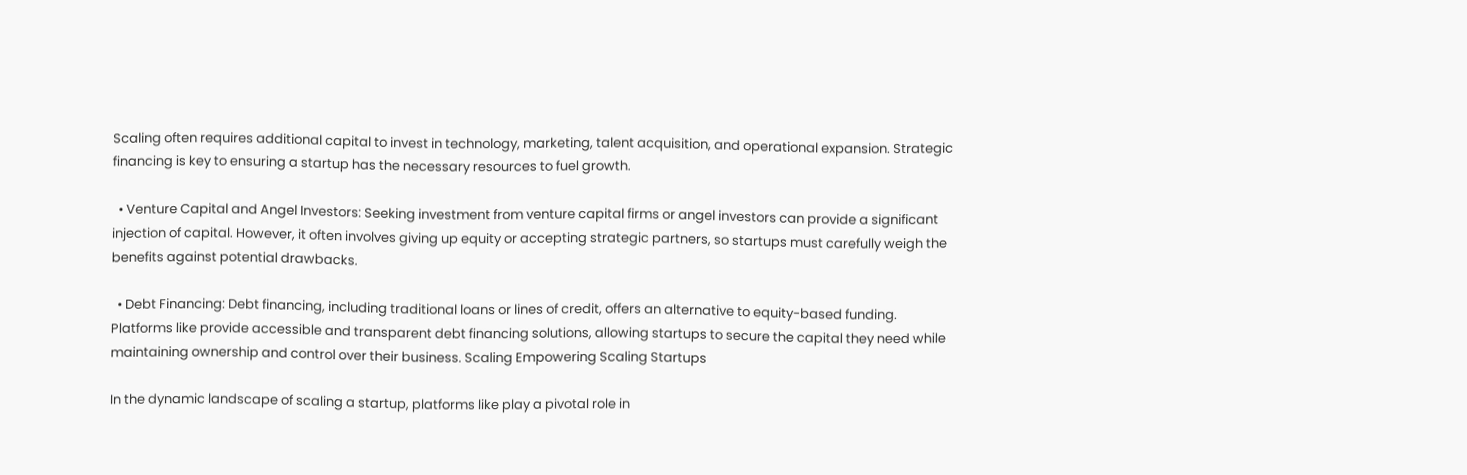Scaling often requires additional capital to invest in technology, marketing, talent acquisition, and operational expansion. Strategic financing is key to ensuring a startup has the necessary resources to fuel growth.

  • Venture Capital and Angel Investors: Seeking investment from venture capital firms or angel investors can provide a significant injection of capital. However, it often involves giving up equity or accepting strategic partners, so startups must carefully weigh the benefits against potential drawbacks.

  • Debt Financing: Debt financing, including traditional loans or lines of credit, offers an alternative to equity-based funding. Platforms like provide accessible and transparent debt financing solutions, allowing startups to secure the capital they need while maintaining ownership and control over their business. Scaling Empowering Scaling Startups

In the dynamic landscape of scaling a startup, platforms like play a pivotal role in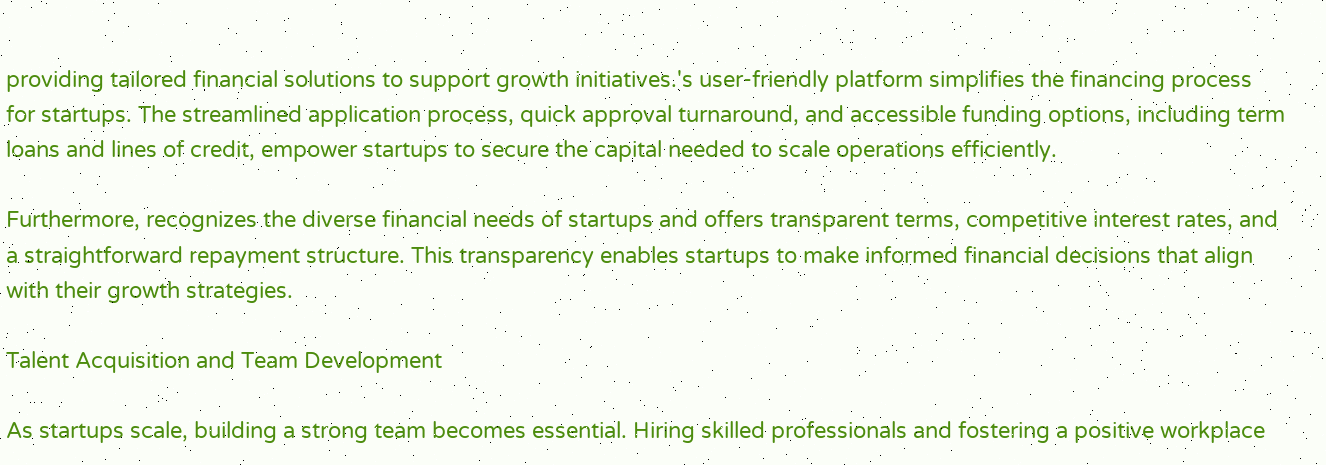providing tailored financial solutions to support growth initiatives.'s user-friendly platform simplifies the financing process for startups. The streamlined application process, quick approval turnaround, and accessible funding options, including term loans and lines of credit, empower startups to secure the capital needed to scale operations efficiently.

Furthermore, recognizes the diverse financial needs of startups and offers transparent terms, competitive interest rates, and a straightforward repayment structure. This transparency enables startups to make informed financial decisions that align with their growth strategies.

Talent Acquisition and Team Development

As startups scale, building a strong team becomes essential. Hiring skilled professionals and fostering a positive workplace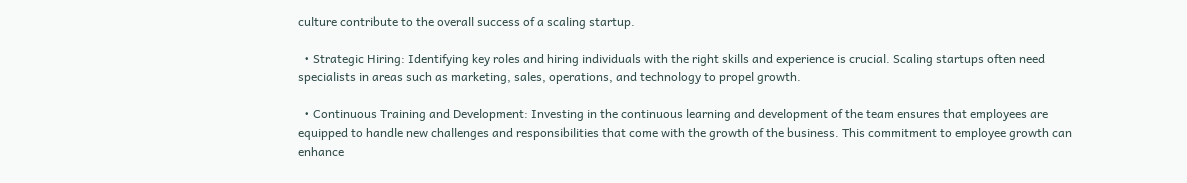culture contribute to the overall success of a scaling startup.

  • Strategic Hiring: Identifying key roles and hiring individuals with the right skills and experience is crucial. Scaling startups often need specialists in areas such as marketing, sales, operations, and technology to propel growth.

  • Continuous Training and Development: Investing in the continuous learning and development of the team ensures that employees are equipped to handle new challenges and responsibilities that come with the growth of the business. This commitment to employee growth can enhance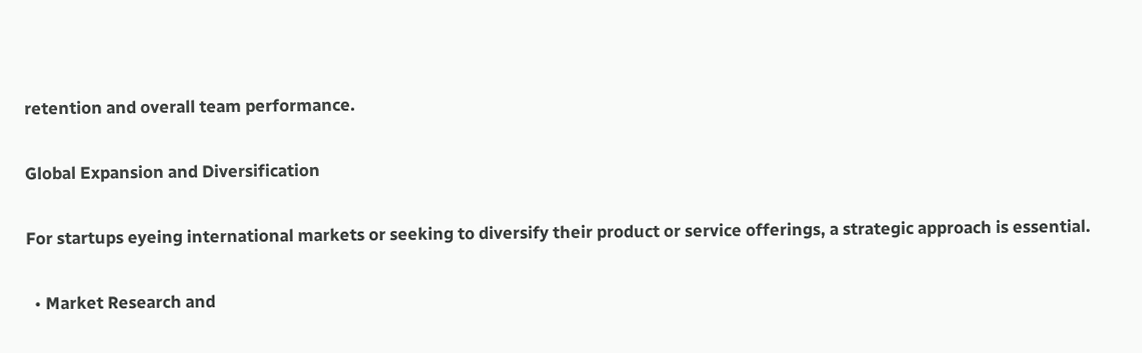retention and overall team performance.

Global Expansion and Diversification

For startups eyeing international markets or seeking to diversify their product or service offerings, a strategic approach is essential.

  • Market Research and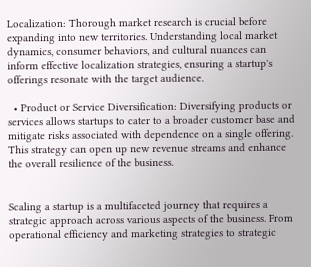Localization: Thorough market research is crucial before expanding into new territories. Understanding local market dynamics, consumer behaviors, and cultural nuances can inform effective localization strategies, ensuring a startup's offerings resonate with the target audience.

  • Product or Service Diversification: Diversifying products or services allows startups to cater to a broader customer base and mitigate risks associated with dependence on a single offering. This strategy can open up new revenue streams and enhance the overall resilience of the business.


Scaling a startup is a multifaceted journey that requires a strategic approach across various aspects of the business. From operational efficiency and marketing strategies to strategic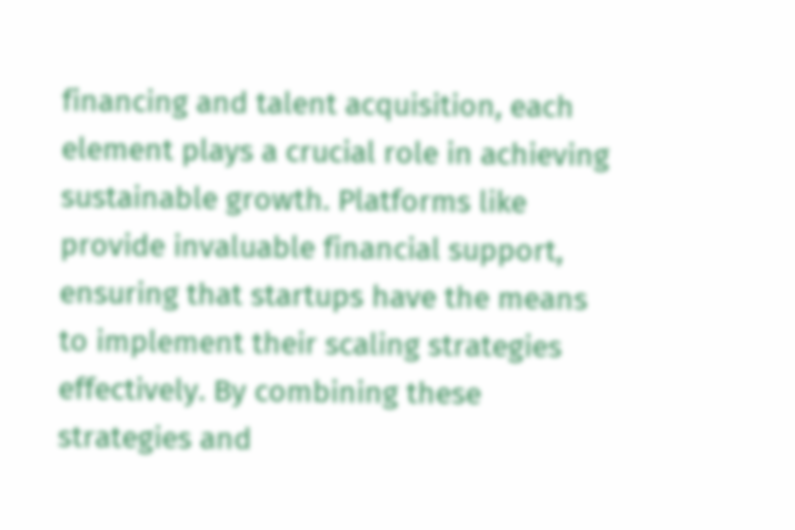financing and talent acquisition, each element plays a crucial role in achieving sustainable growth. Platforms like provide invaluable financial support, ensuring that startups have the means to implement their scaling strategies effectively. By combining these strategies and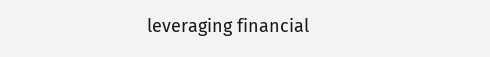leveraging financial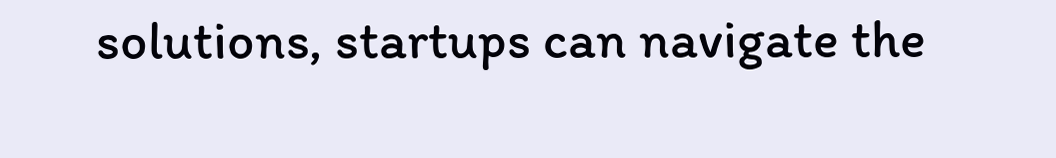solutions, startups can navigate the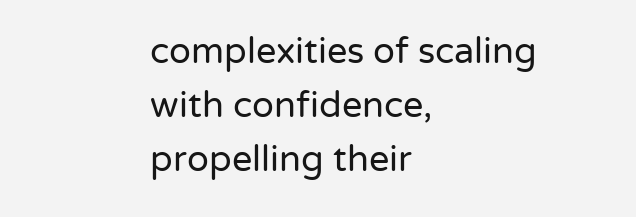complexities of scaling with confidence, propelling their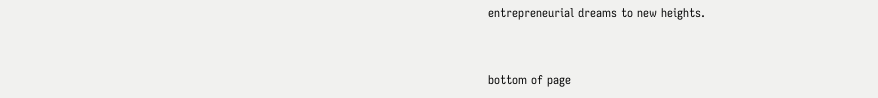entrepreneurial dreams to new heights.


bottom of page